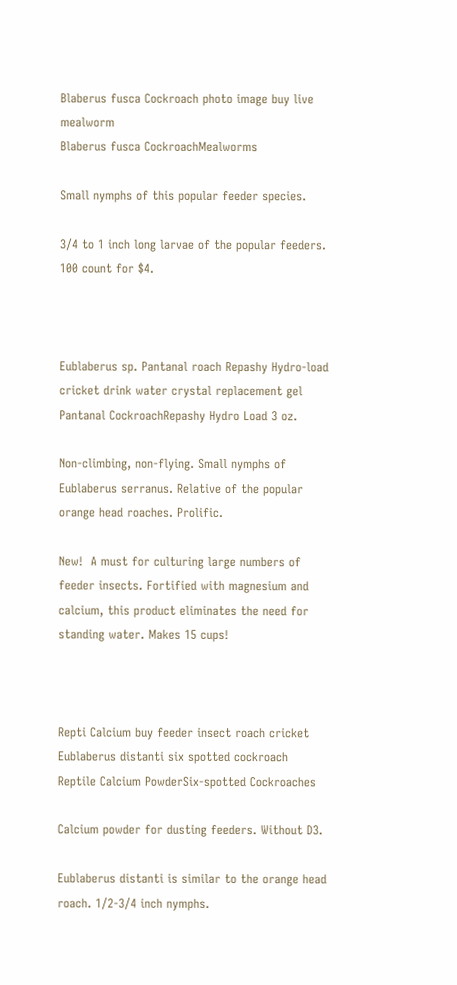Blaberus fusca Cockroach photo image buy live mealworm
Blaberus fusca CockroachMealworms

Small nymphs of this popular feeder species.

3/4 to 1 inch long larvae of the popular feeders. 100 count for $4.



Eublaberus sp. Pantanal roach Repashy Hydro-load cricket drink water crystal replacement gel
Pantanal CockroachRepashy Hydro Load 3 oz.

Non-climbing, non-flying. Small nymphs of Eublaberus serranus. Relative of the popular orange head roaches. Prolific.

New!  A must for culturing large numbers of feeder insects. Fortified with magnesium and calcium, this product eliminates the need for standing water. Makes 15 cups!



Repti Calcium buy feeder insect roach cricket Eublaberus distanti six spotted cockroach
Reptile Calcium PowderSix-spotted Cockroaches

Calcium powder for dusting feeders. Without D3.

Eublaberus distanti is similar to the orange head roach. 1/2-3/4 inch nymphs.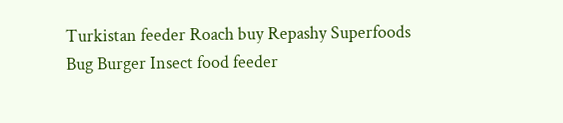Turkistan feeder Roach buy Repashy Superfoods Bug Burger Insect food feeder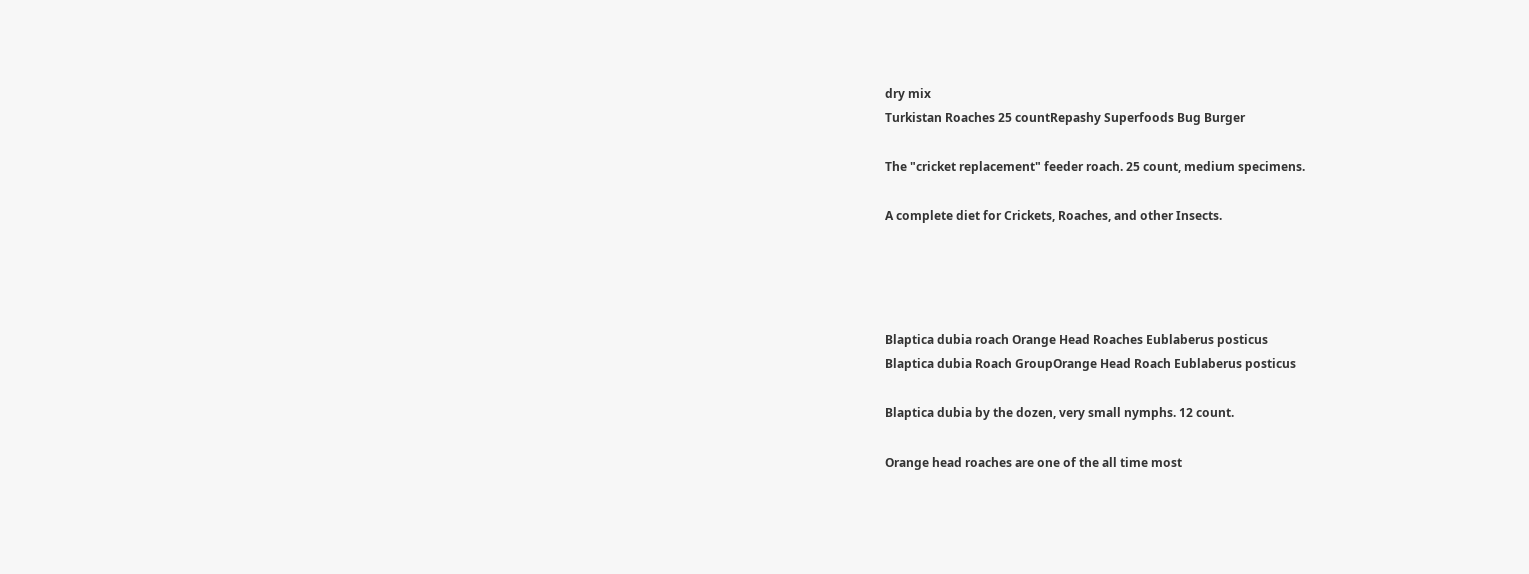dry mix
Turkistan Roaches 25 countRepashy Superfoods Bug Burger

The "cricket replacement" feeder roach. 25 count, medium specimens.

A complete diet for Crickets, Roaches, and other Insects.




Blaptica dubia roach Orange Head Roaches Eublaberus posticus
Blaptica dubia Roach GroupOrange Head Roach Eublaberus posticus

Blaptica dubia by the dozen, very small nymphs. 12 count.

Orange head roaches are one of the all time most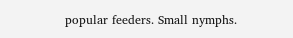popular feeders. Small nymphs.